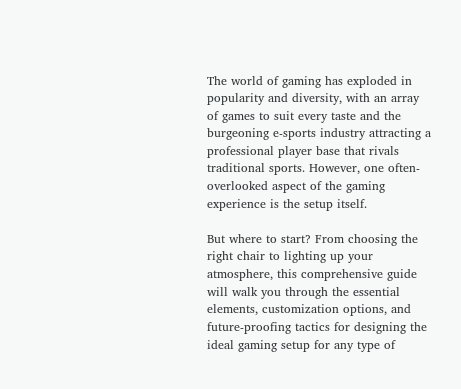The world of gaming has exploded in popularity and diversity, with an array of games to suit every taste and the burgeoning e-sports industry attracting a professional player base that rivals traditional sports. However, one often-overlooked aspect of the gaming experience is the setup itself.

But where to start? From choosing the right chair to lighting up your atmosphere, this comprehensive guide will walk you through the essential elements, customization options, and future-proofing tactics for designing the ideal gaming setup for any type of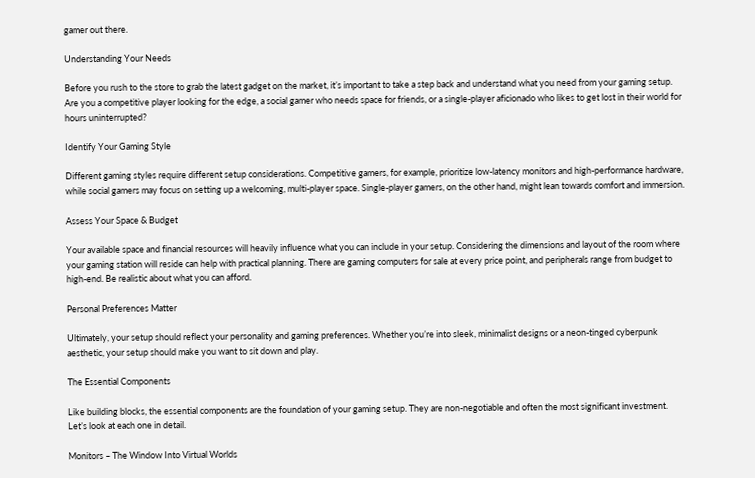gamer out there.

Understanding Your Needs

Before you rush to the store to grab the latest gadget on the market, it’s important to take a step back and understand what you need from your gaming setup. Are you a competitive player looking for the edge, a social gamer who needs space for friends, or a single-player aficionado who likes to get lost in their world for hours uninterrupted?

Identify Your Gaming Style

Different gaming styles require different setup considerations. Competitive gamers, for example, prioritize low-latency monitors and high-performance hardware, while social gamers may focus on setting up a welcoming, multi-player space. Single-player gamers, on the other hand, might lean towards comfort and immersion.

Assess Your Space & Budget

Your available space and financial resources will heavily influence what you can include in your setup. Considering the dimensions and layout of the room where your gaming station will reside can help with practical planning. There are gaming computers for sale at every price point, and peripherals range from budget to high-end. Be realistic about what you can afford.

Personal Preferences Matter

Ultimately, your setup should reflect your personality and gaming preferences. Whether you’re into sleek, minimalist designs or a neon-tinged cyberpunk aesthetic, your setup should make you want to sit down and play.

The Essential Components

Like building blocks, the essential components are the foundation of your gaming setup. They are non-negotiable and often the most significant investment. Let’s look at each one in detail.

Monitors – The Window Into Virtual Worlds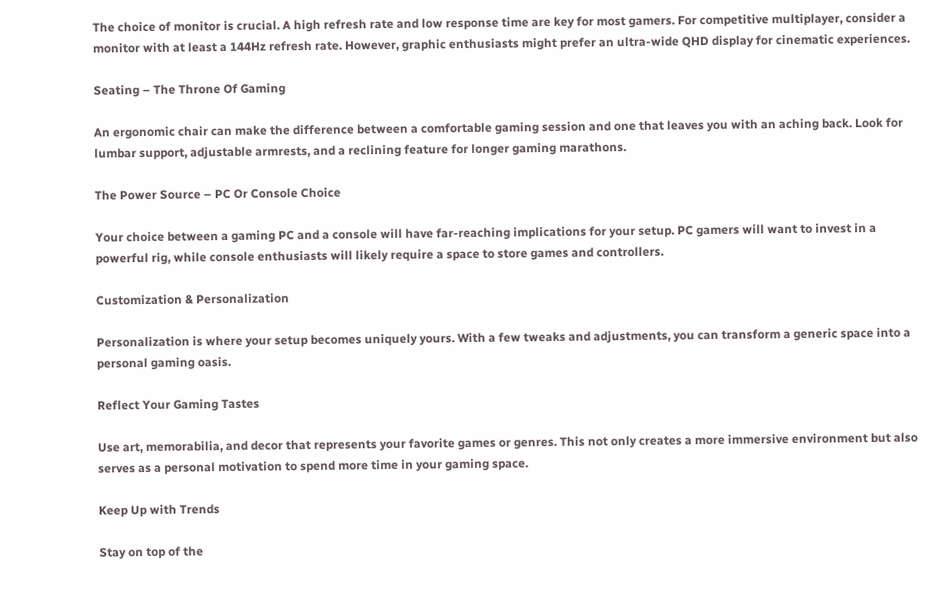The choice of monitor is crucial. A high refresh rate and low response time are key for most gamers. For competitive multiplayer, consider a monitor with at least a 144Hz refresh rate. However, graphic enthusiasts might prefer an ultra-wide QHD display for cinematic experiences.

Seating – The Throne Of Gaming

An ergonomic chair can make the difference between a comfortable gaming session and one that leaves you with an aching back. Look for lumbar support, adjustable armrests, and a reclining feature for longer gaming marathons.

The Power Source – PC Or Console Choice

Your choice between a gaming PC and a console will have far-reaching implications for your setup. PC gamers will want to invest in a powerful rig, while console enthusiasts will likely require a space to store games and controllers.

Customization & Personalization

Personalization is where your setup becomes uniquely yours. With a few tweaks and adjustments, you can transform a generic space into a personal gaming oasis.

Reflect Your Gaming Tastes

Use art, memorabilia, and decor that represents your favorite games or genres. This not only creates a more immersive environment but also serves as a personal motivation to spend more time in your gaming space.

Keep Up with Trends

Stay on top of the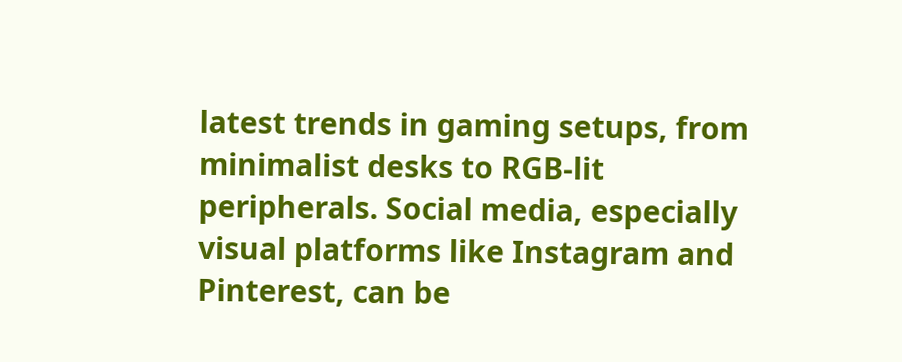latest trends in gaming setups, from minimalist desks to RGB-lit peripherals. Social media, especially visual platforms like Instagram and Pinterest, can be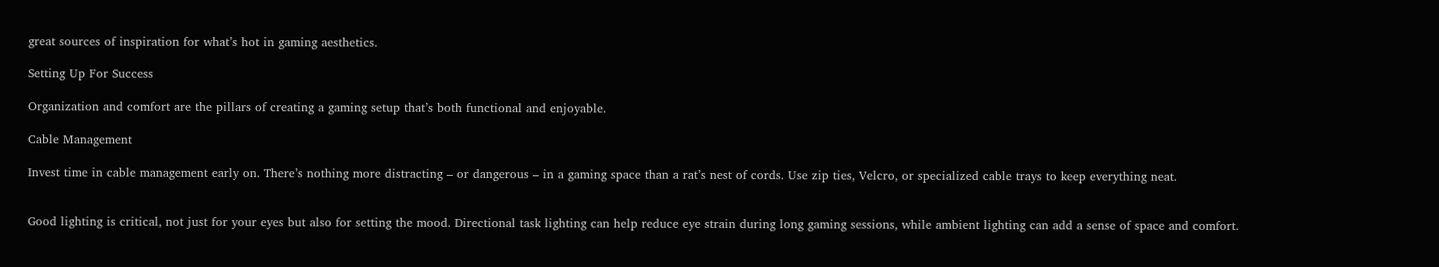great sources of inspiration for what’s hot in gaming aesthetics.

Setting Up For Success

Organization and comfort are the pillars of creating a gaming setup that’s both functional and enjoyable.

Cable Management

Invest time in cable management early on. There’s nothing more distracting – or dangerous – in a gaming space than a rat’s nest of cords. Use zip ties, Velcro, or specialized cable trays to keep everything neat.


Good lighting is critical, not just for your eyes but also for setting the mood. Directional task lighting can help reduce eye strain during long gaming sessions, while ambient lighting can add a sense of space and comfort.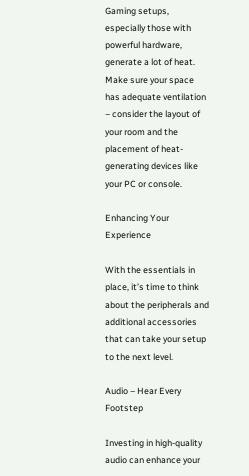Gaming setups, especially those with powerful hardware, generate a lot of heat. Make sure your space has adequate ventilation – consider the layout of your room and the placement of heat-generating devices like your PC or console.

Enhancing Your Experience

With the essentials in place, it’s time to think about the peripherals and additional accessories that can take your setup to the next level.

Audio – Hear Every Footstep

Investing in high-quality audio can enhance your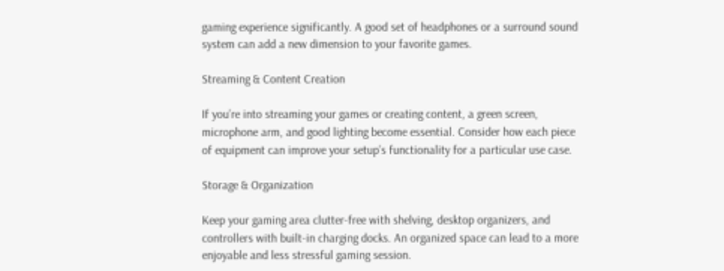gaming experience significantly. A good set of headphones or a surround sound system can add a new dimension to your favorite games.

Streaming & Content Creation

If you’re into streaming your games or creating content, a green screen, microphone arm, and good lighting become essential. Consider how each piece of equipment can improve your setup’s functionality for a particular use case.

Storage & Organization

Keep your gaming area clutter-free with shelving, desktop organizers, and controllers with built-in charging docks. An organized space can lead to a more enjoyable and less stressful gaming session.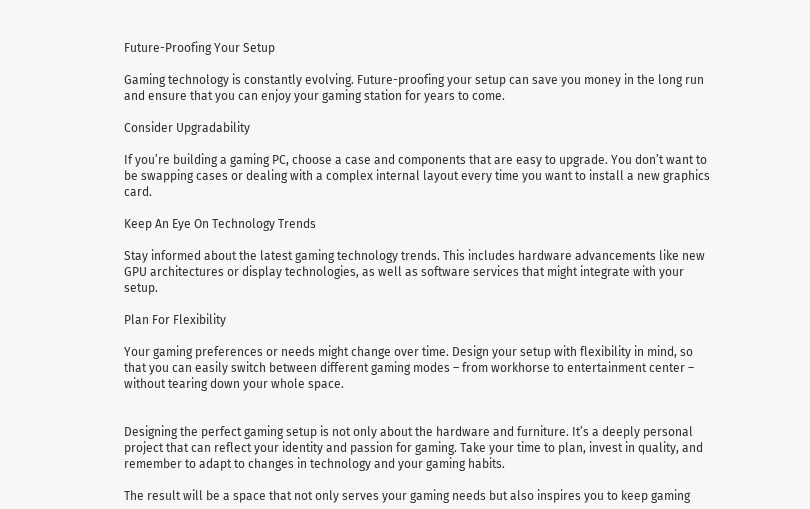Future-Proofing Your Setup

Gaming technology is constantly evolving. Future-proofing your setup can save you money in the long run and ensure that you can enjoy your gaming station for years to come.

Consider Upgradability

If you’re building a gaming PC, choose a case and components that are easy to upgrade. You don’t want to be swapping cases or dealing with a complex internal layout every time you want to install a new graphics card.

Keep An Eye On Technology Trends

Stay informed about the latest gaming technology trends. This includes hardware advancements like new GPU architectures or display technologies, as well as software services that might integrate with your setup.

Plan For Flexibility

Your gaming preferences or needs might change over time. Design your setup with flexibility in mind, so that you can easily switch between different gaming modes – from workhorse to entertainment center – without tearing down your whole space.


Designing the perfect gaming setup is not only about the hardware and furniture. It’s a deeply personal project that can reflect your identity and passion for gaming. Take your time to plan, invest in quality, and remember to adapt to changes in technology and your gaming habits.

The result will be a space that not only serves your gaming needs but also inspires you to keep gaming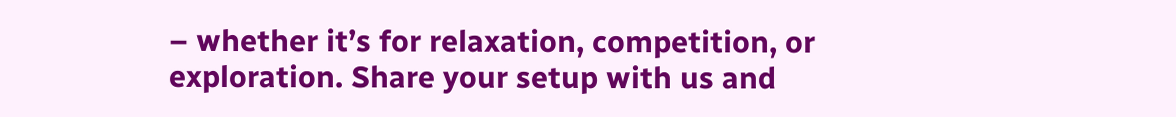– whether it’s for relaxation, competition, or exploration. Share your setup with us and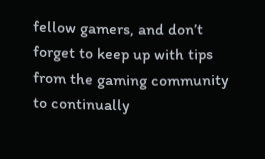fellow gamers, and don’t forget to keep up with tips from the gaming community to continually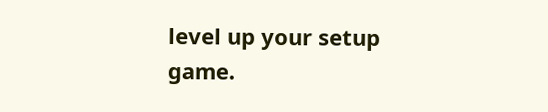level up your setup game.